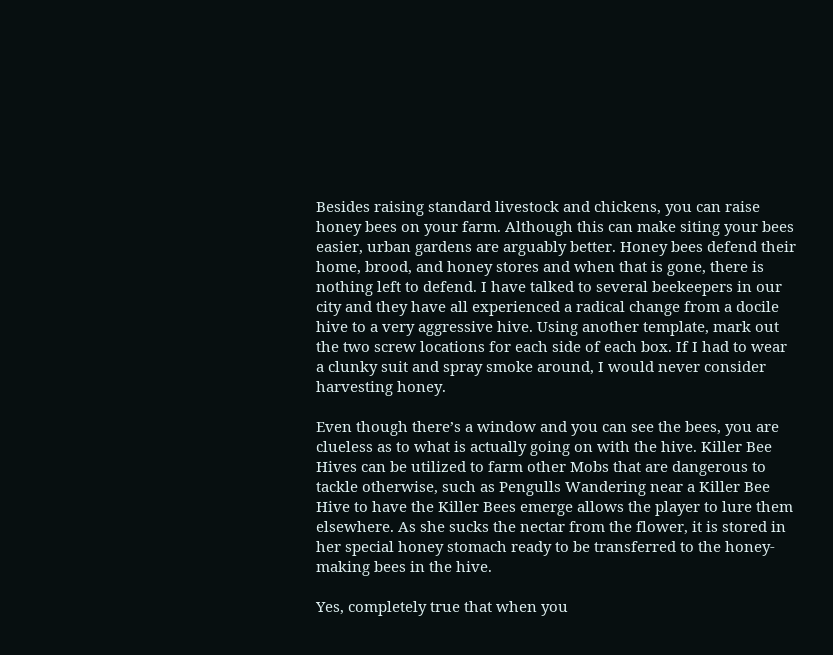Besides raising standard livestock and chickens, you can raise honey bees on your farm. Although this can make siting your bees easier, urban gardens are arguably better. Honey bees defend their home, brood, and honey stores and when that is gone, there is nothing left to defend. I have talked to several beekeepers in our city and they have all experienced a radical change from a docile hive to a very aggressive hive. Using another template, mark out the two screw locations for each side of each box. If I had to wear a clunky suit and spray smoke around, I would never consider harvesting honey.

Even though there’s a window and you can see the bees, you are clueless as to what is actually going on with the hive. Killer Bee Hives can be utilized to farm other Mobs that are dangerous to tackle otherwise, such as Pengulls Wandering near a Killer Bee Hive to have the Killer Bees emerge allows the player to lure them elsewhere. As she sucks the nectar from the flower, it is stored in her special honey stomach ready to be transferred to the honey-making bees in the hive.

Yes, completely true that when you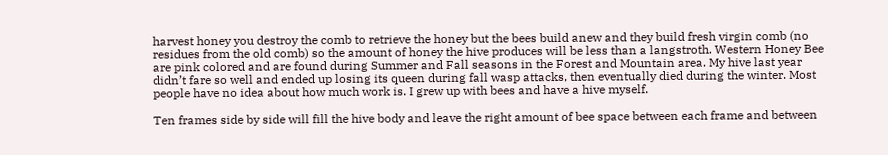harvest honey you destroy the comb to retrieve the honey but the bees build anew and they build fresh virgin comb (no residues from the old comb) so the amount of honey the hive produces will be less than a langstroth. Western Honey Bee are pink colored and are found during Summer and Fall seasons in the Forest and Mountain area. My hive last year didn’t fare so well and ended up losing its queen during fall wasp attacks, then eventually died during the winter. Most people have no idea about how much work is. I grew up with bees and have a hive myself.

Ten frames side by side will fill the hive body and leave the right amount of bee space between each frame and between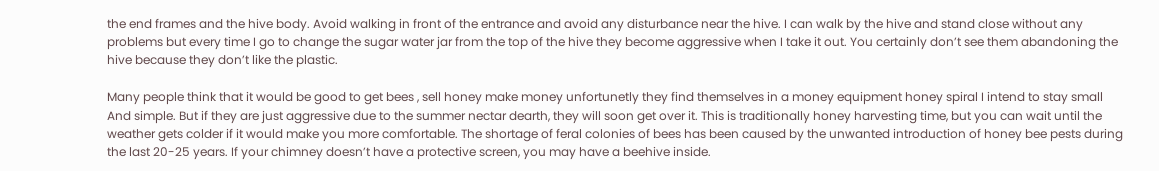the end frames and the hive body. Avoid walking in front of the entrance and avoid any disturbance near the hive. I can walk by the hive and stand close without any problems but every time I go to change the sugar water jar from the top of the hive they become aggressive when I take it out. You certainly don’t see them abandoning the hive because they don’t like the plastic.

Many people think that it would be good to get bees , sell honey make money unfortunetly they find themselves in a money equipment honey spiral I intend to stay small And simple. But if they are just aggressive due to the summer nectar dearth, they will soon get over it. This is traditionally honey harvesting time, but you can wait until the weather gets colder if it would make you more comfortable. The shortage of feral colonies of bees has been caused by the unwanted introduction of honey bee pests during the last 20-25 years. If your chimney doesn’t have a protective screen, you may have a beehive inside.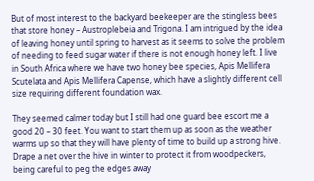But of most interest to the backyard beekeeper are the stingless bees that store honey – Austroplebeia and Trigona. I am intrigued by the idea of leaving honey until spring to harvest as it seems to solve the problem of needing to feed sugar water if there is not enough honey left. I live in South Africa where we have two honey bee species, Apis Mellifera Scutelata and Apis Mellifera Capense, which have a slightly different cell size requiring different foundation wax.

They seemed calmer today but I still had one guard bee escort me a good 20 – 30 feet. You want to start them up as soon as the weather warms up so that they will have plenty of time to build up a strong hive. Drape a net over the hive in winter to protect it from woodpeckers, being careful to peg the edges away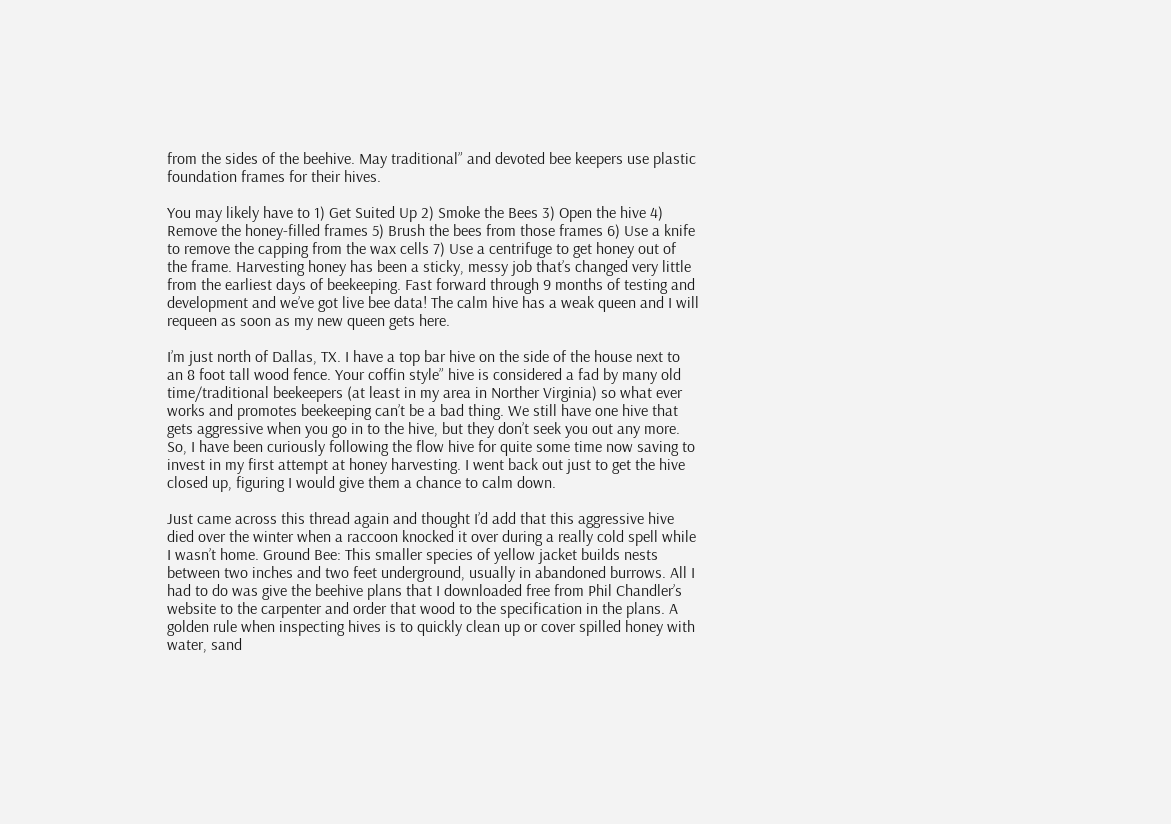from the sides of the beehive. May traditional” and devoted bee keepers use plastic foundation frames for their hives.

You may likely have to 1) Get Suited Up 2) Smoke the Bees 3) Open the hive 4) Remove the honey-filled frames 5) Brush the bees from those frames 6) Use a knife to remove the capping from the wax cells 7) Use a centrifuge to get honey out of the frame. Harvesting honey has been a sticky, messy job that’s changed very little from the earliest days of beekeeping. Fast forward through 9 months of testing and development and we’ve got live bee data! The calm hive has a weak queen and I will requeen as soon as my new queen gets here.

I’m just north of Dallas, TX. I have a top bar hive on the side of the house next to an 8 foot tall wood fence. Your coffin style” hive is considered a fad by many old time/traditional beekeepers (at least in my area in Norther Virginia) so what ever works and promotes beekeeping can’t be a bad thing. We still have one hive that gets aggressive when you go in to the hive, but they don’t seek you out any more. So, I have been curiously following the flow hive for quite some time now saving to invest in my first attempt at honey harvesting. I went back out just to get the hive closed up, figuring I would give them a chance to calm down.

Just came across this thread again and thought I’d add that this aggressive hive died over the winter when a raccoon knocked it over during a really cold spell while I wasn’t home. Ground Bee: This smaller species of yellow jacket builds nests between two inches and two feet underground, usually in abandoned burrows. All I had to do was give the beehive plans that I downloaded free from Phil Chandler’s website to the carpenter and order that wood to the specification in the plans. A golden rule when inspecting hives is to quickly clean up or cover spilled honey with water, sand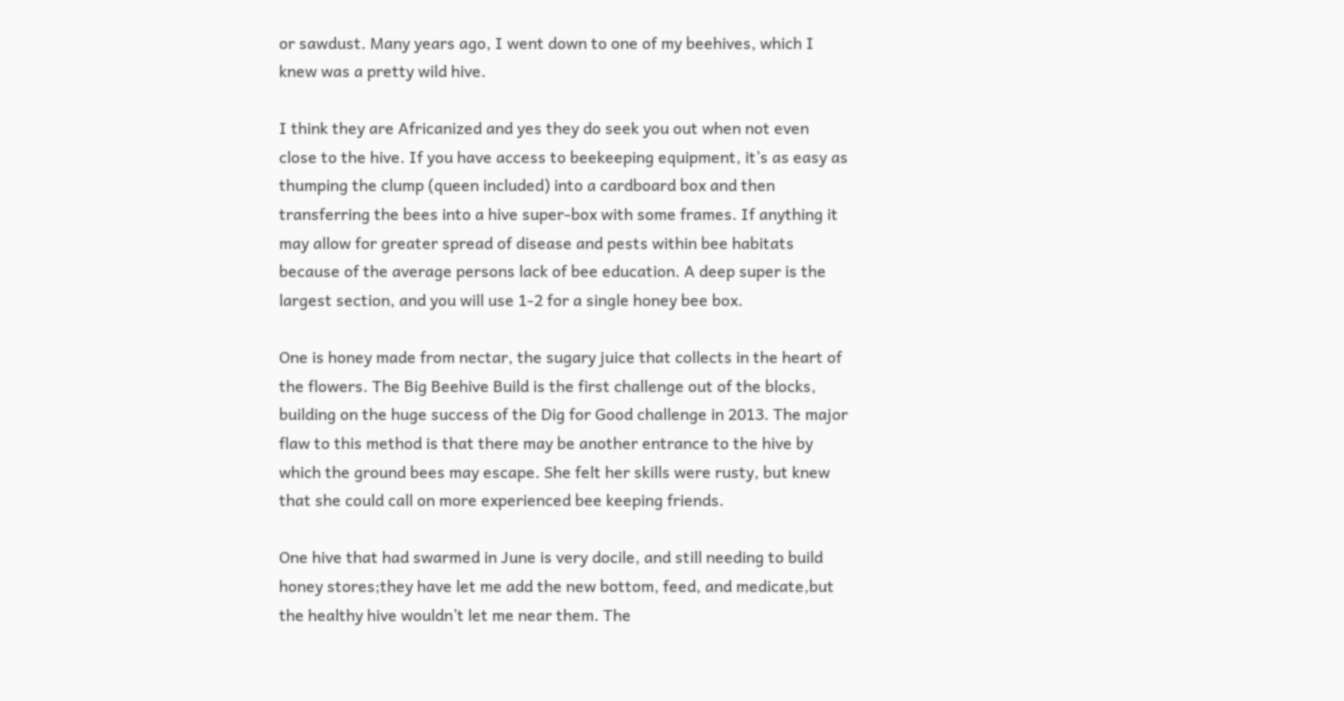or sawdust. Many years ago, I went down to one of my beehives, which I knew was a pretty wild hive.

I think they are Africanized and yes they do seek you out when not even close to the hive. If you have access to beekeeping equipment, it’s as easy as thumping the clump (queen included) into a cardboard box and then transferring the bees into a hive super-box with some frames. If anything it may allow for greater spread of disease and pests within bee habitats because of the average persons lack of bee education. A deep super is the largest section, and you will use 1-2 for a single honey bee box.

One is honey made from nectar, the sugary juice that collects in the heart of the flowers. The Big Beehive Build is the first challenge out of the blocks, building on the huge success of the Dig for Good challenge in 2013. The major flaw to this method is that there may be another entrance to the hive by which the ground bees may escape. She felt her skills were rusty, but knew that she could call on more experienced bee keeping friends.

One hive that had swarmed in June is very docile, and still needing to build honey stores;they have let me add the new bottom, feed, and medicate,but the healthy hive wouldn’t let me near them. The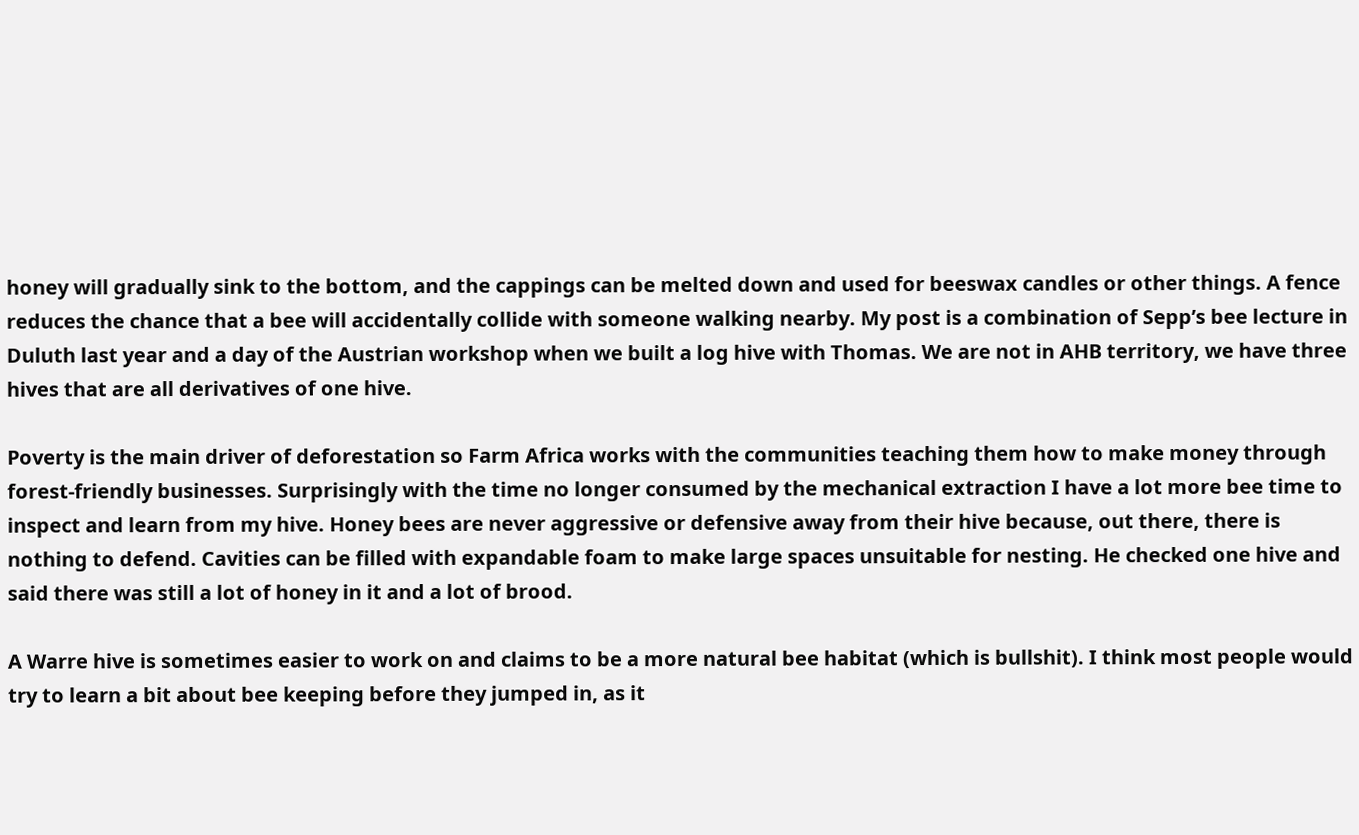honey will gradually sink to the bottom, and the cappings can be melted down and used for beeswax candles or other things. A fence reduces the chance that a bee will accidentally collide with someone walking nearby. My post is a combination of Sepp’s bee lecture in Duluth last year and a day of the Austrian workshop when we built a log hive with Thomas. We are not in AHB territory, we have three hives that are all derivatives of one hive.

Poverty is the main driver of deforestation so Farm Africa works with the communities teaching them how to make money through forest-friendly businesses. Surprisingly with the time no longer consumed by the mechanical extraction I have a lot more bee time to inspect and learn from my hive. Honey bees are never aggressive or defensive away from their hive because, out there, there is nothing to defend. Cavities can be filled with expandable foam to make large spaces unsuitable for nesting. He checked one hive and said there was still a lot of honey in it and a lot of brood.

A Warre hive is sometimes easier to work on and claims to be a more natural bee habitat (which is bullshit). I think most people would try to learn a bit about bee keeping before they jumped in, as it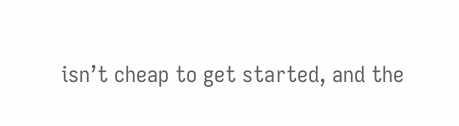isn’t cheap to get started, and the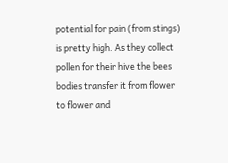potential for pain (from stings) is pretty high. As they collect pollen for their hive the bees bodies transfer it from flower to flower and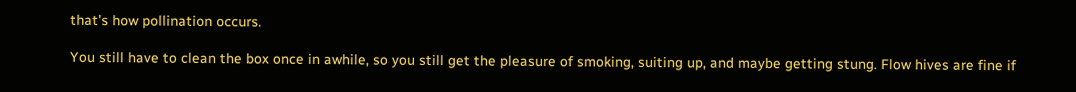that’s how pollination occurs.

You still have to clean the box once in awhile, so you still get the pleasure of smoking, suiting up, and maybe getting stung. Flow hives are fine if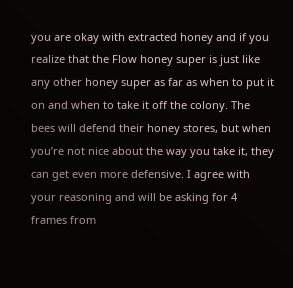you are okay with extracted honey and if you realize that the Flow honey super is just like any other honey super as far as when to put it on and when to take it off the colony. The bees will defend their honey stores, but when you’re not nice about the way you take it, they can get even more defensive. I agree with your reasoning and will be asking for 4 frames from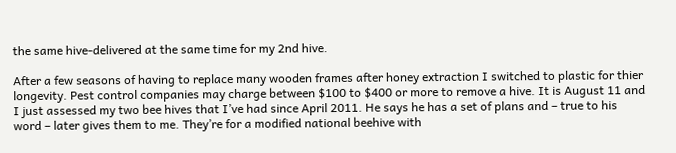the same hive-delivered at the same time for my 2nd hive.

After a few seasons of having to replace many wooden frames after honey extraction I switched to plastic for thier longevity. Pest control companies may charge between $100 to $400 or more to remove a hive. It is August 11 and I just assessed my two bee hives that I’ve had since April 2011. He says he has a set of plans and – true to his word – later gives them to me. They’re for a modified national beehive with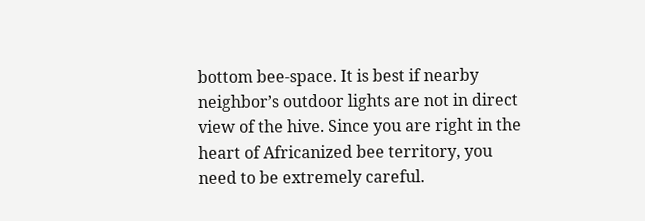bottom bee-space. It is best if nearby neighbor’s outdoor lights are not in direct view of the hive. Since you are right in the heart of Africanized bee territory, you need to be extremely careful.